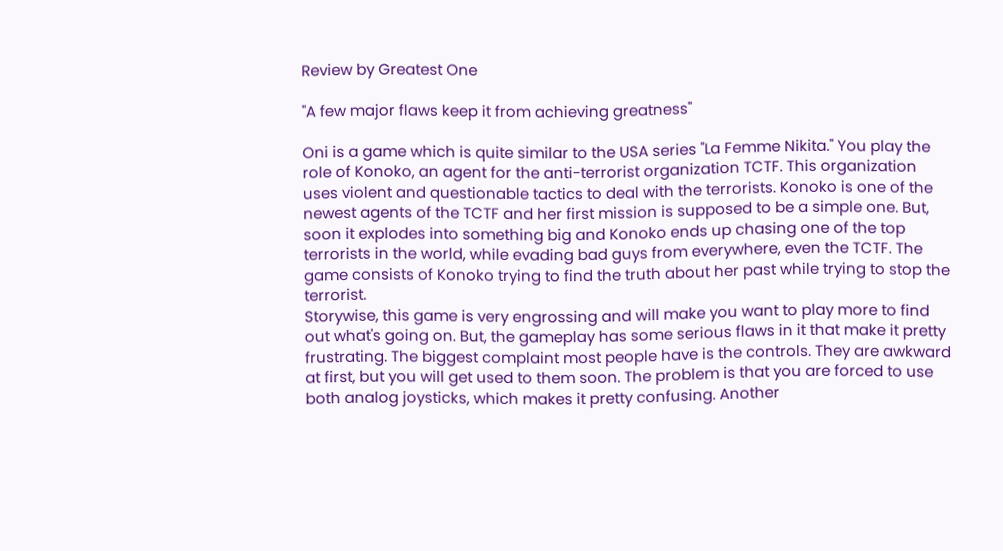Review by Greatest One

"A few major flaws keep it from achieving greatness"

Oni is a game which is quite similar to the USA series ''La Femme Nikita.'' You play the role of Konoko, an agent for the anti-terrorist organization TCTF. This organization uses violent and questionable tactics to deal with the terrorists. Konoko is one of the newest agents of the TCTF and her first mission is supposed to be a simple one. But, soon it explodes into something big and Konoko ends up chasing one of the top terrorists in the world, while evading bad guys from everywhere, even the TCTF. The game consists of Konoko trying to find the truth about her past while trying to stop the terrorist.
Storywise, this game is very engrossing and will make you want to play more to find out what's going on. But, the gameplay has some serious flaws in it that make it pretty frustrating. The biggest complaint most people have is the controls. They are awkward at first, but you will get used to them soon. The problem is that you are forced to use both analog joysticks, which makes it pretty confusing. Another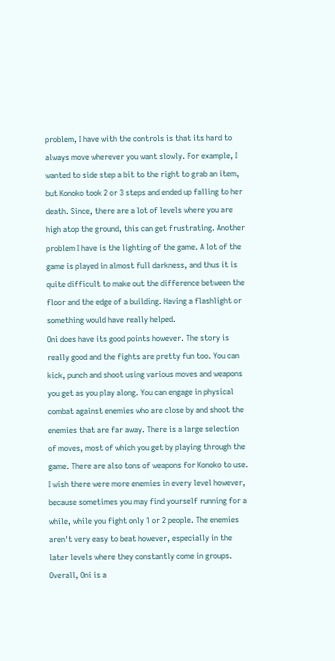problem, I have with the controls is that its hard to always move wherever you want slowly. For example, I wanted to side step a bit to the right to grab an item, but Konoko took 2 or 3 steps and ended up falling to her death. Since, there are a lot of levels where you are high atop the ground, this can get frustrating. Another problem I have is the lighting of the game. A lot of the game is played in almost full darkness, and thus it is quite difficult to make out the difference between the floor and the edge of a building. Having a flashlight or something would have really helped.
Oni does have its good points however. The story is really good and the fights are pretty fun too. You can kick, punch and shoot using various moves and weapons you get as you play along. You can engage in physical combat against enemies who are close by and shoot the enemies that are far away. There is a large selection of moves, most of which you get by playing through the game. There are also tons of weapons for Konoko to use. I wish there were more enemies in every level however, because sometimes you may find yourself running for a while, while you fight only 1 or 2 people. The enemies aren't very easy to beat however, especially in the later levels where they constantly come in groups.
Overall, Oni is a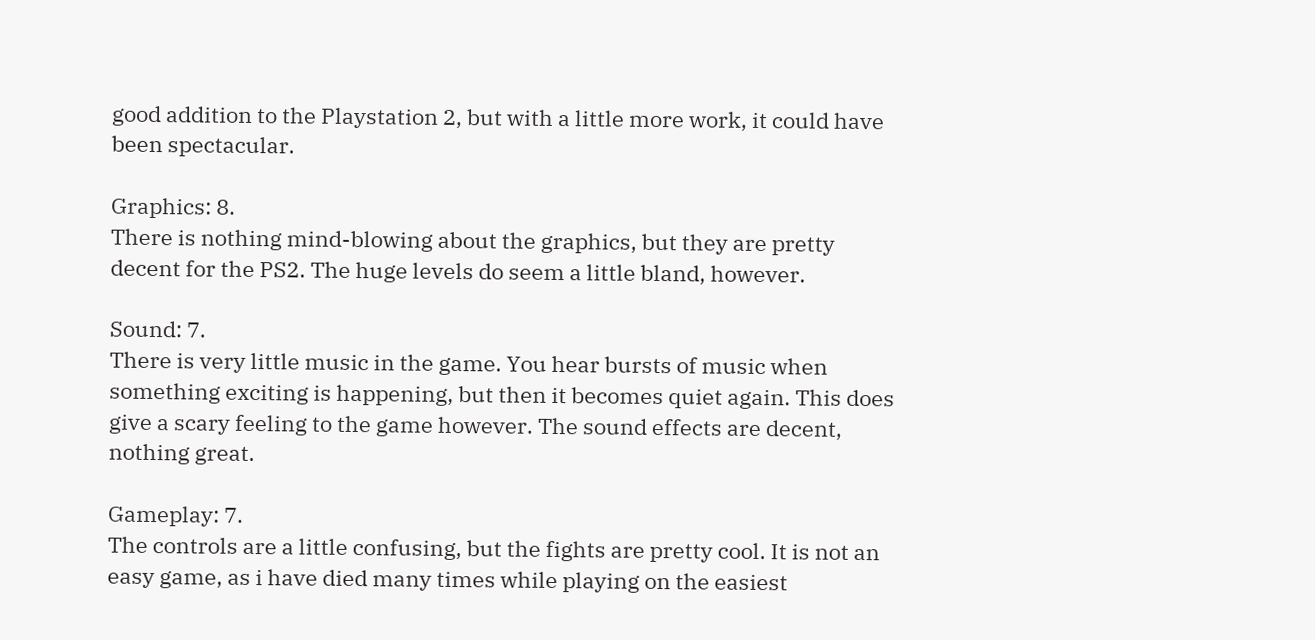good addition to the Playstation 2, but with a little more work, it could have been spectacular.

Graphics: 8.
There is nothing mind-blowing about the graphics, but they are pretty decent for the PS2. The huge levels do seem a little bland, however.

Sound: 7.
There is very little music in the game. You hear bursts of music when something exciting is happening, but then it becomes quiet again. This does give a scary feeling to the game however. The sound effects are decent, nothing great.

Gameplay: 7.
The controls are a little confusing, but the fights are pretty cool. It is not an easy game, as i have died many times while playing on the easiest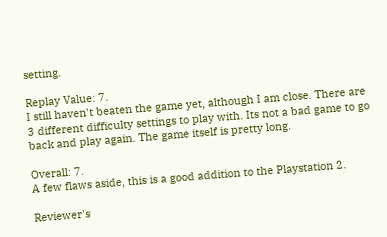setting.

Replay Value: 7.
I still haven't beaten the game yet, although I am close. There are 3 different difficulty settings to play with. Its not a bad game to go back and play again. The game itself is pretty long.

Overall: 7.
A few flaws aside, this is a good addition to the Playstation 2.

Reviewer's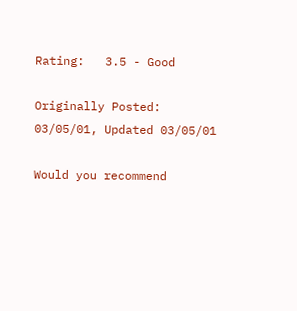Rating:   3.5 - Good

Originally Posted: 03/05/01, Updated 03/05/01

Would you recommend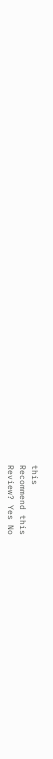this
Recommend this
Review? Yes No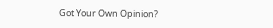Got Your Own Opinion?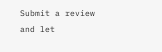Submit a review and let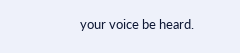your voice be heard.